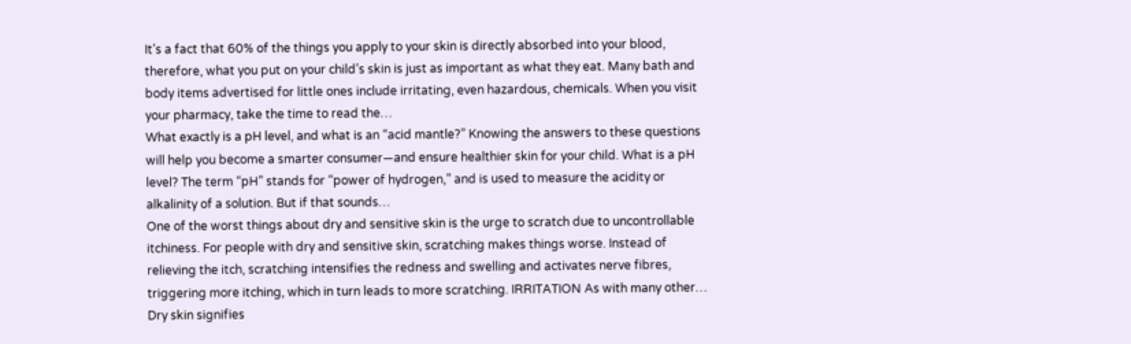It’s a fact that 60% of the things you apply to your skin is directly absorbed into your blood, therefore, what you put on your child’s skin is just as important as what they eat. Many bath and body items advertised for little ones include irritating, even hazardous, chemicals. When you visit your pharmacy, take the time to read the…
What exactly is a pH level, and what is an “acid mantle?” Knowing the answers to these questions will help you become a smarter consumer—and ensure healthier skin for your child. What is a pH level? The term “pH” stands for “power of hydrogen,” and is used to measure the acidity or alkalinity of a solution. But if that sounds…
One of the worst things about dry and sensitive skin is the urge to scratch due to uncontrollable itchiness. For people with dry and sensitive skin, scratching makes things worse. Instead of relieving the itch, scratching intensifies the redness and swelling and activates nerve fibres, triggering more itching, which in turn leads to more scratching. IRRITATION As with many other…
Dry skin signifies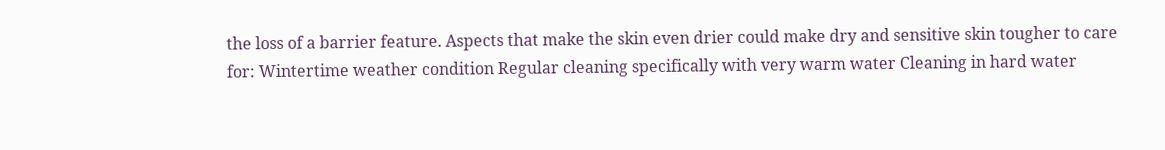the loss of a barrier feature. Aspects that make the skin even drier could make dry and sensitive skin tougher to care for: Wintertime weather condition Regular cleaning specifically with very warm water Cleaning in hard water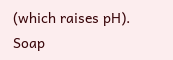(which raises pH). Soap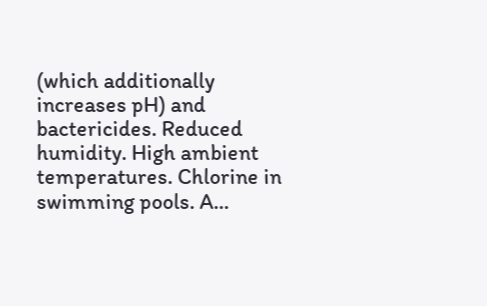(which additionally increases pH) and bactericides. Reduced humidity. High ambient temperatures. Chlorine in swimming pools. A…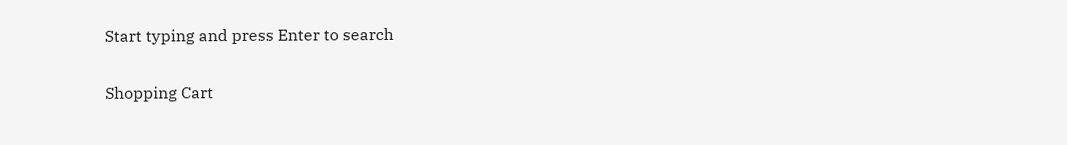Start typing and press Enter to search


Shopping Cart